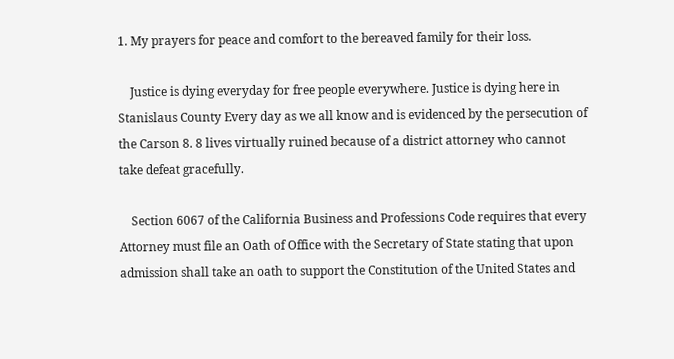1. My prayers for peace and comfort to the bereaved family for their loss.

    Justice is dying everyday for free people everywhere. Justice is dying here in Stanislaus County Every day as we all know and is evidenced by the persecution of the Carson 8. 8 lives virtually ruined because of a district attorney who cannot take defeat gracefully.

    Section 6067 of the California Business and Professions Code requires that every Attorney must file an Oath of Office with the Secretary of State stating that upon admission shall take an oath to support the Constitution of the United States and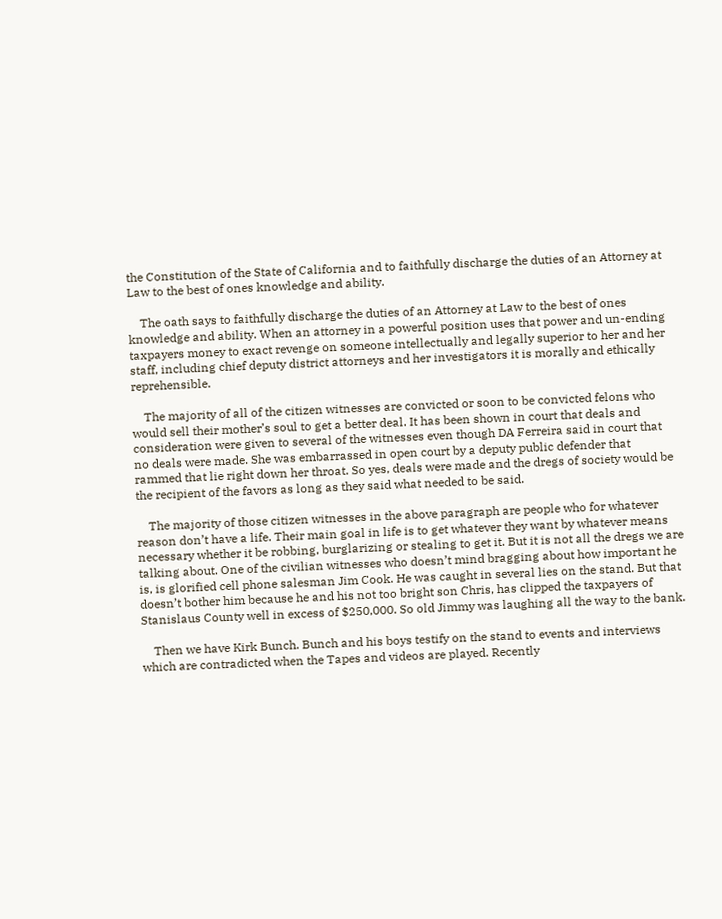the Constitution of the State of California and to faithfully discharge the duties of an Attorney at Law to the best of ones knowledge and ability.

    The oath says to faithfully discharge the duties of an Attorney at Law to the best of ones knowledge and ability. When an attorney in a powerful position uses that power and un-ending taxpayers money to exact revenge on someone intellectually and legally superior to her and her staff, including chief deputy district attorneys and her investigators it is morally and ethically reprehensible.

    The majority of all of the citizen witnesses are convicted or soon to be convicted felons who would sell their mother’s soul to get a better deal. It has been shown in court that deals and consideration were given to several of the witnesses even though DA Ferreira said in court that no deals were made. She was embarrassed in open court by a deputy public defender that rammed that lie right down her throat. So yes, deals were made and the dregs of society would be the recipient of the favors as long as they said what needed to be said.

    The majority of those citizen witnesses in the above paragraph are people who for whatever reason don’t have a life. Their main goal in life is to get whatever they want by whatever means necessary whether it be robbing, burglarizing or stealing to get it. But it is not all the dregs we are talking about. One of the civilian witnesses who doesn’t mind bragging about how important he is, is glorified cell phone salesman Jim Cook. He was caught in several lies on the stand. But that doesn’t bother him because he and his not too bright son Chris, has clipped the taxpayers of Stanislaus County well in excess of $250,000. So old Jimmy was laughing all the way to the bank.

    Then we have Kirk Bunch. Bunch and his boys testify on the stand to events and interviews which are contradicted when the Tapes and videos are played. Recently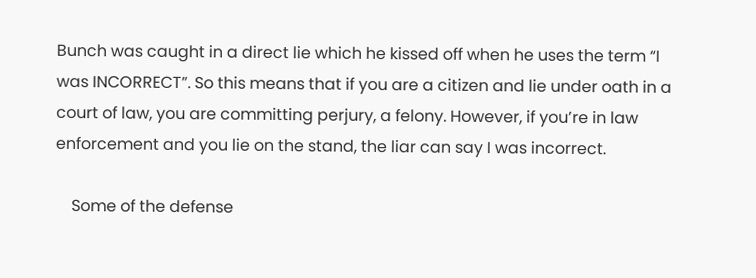Bunch was caught in a direct lie which he kissed off when he uses the term “I was INCORRECT”. So this means that if you are a citizen and lie under oath in a court of law, you are committing perjury, a felony. However, if you’re in law enforcement and you lie on the stand, the liar can say I was incorrect.

    Some of the defense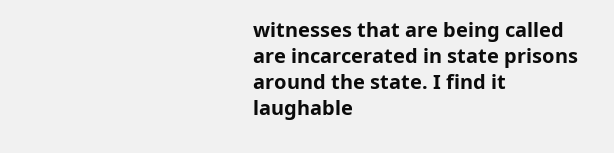witnesses that are being called are incarcerated in state prisons around the state. I find it laughable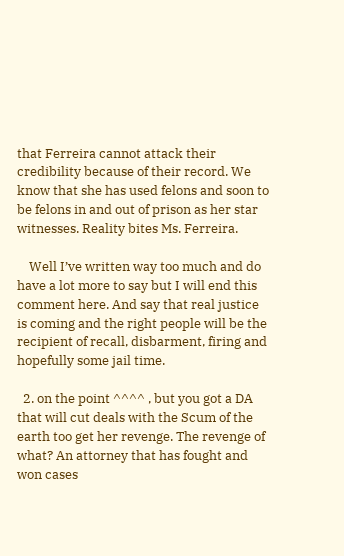that Ferreira cannot attack their credibility because of their record. We know that she has used felons and soon to be felons in and out of prison as her star witnesses. Reality bites Ms. Ferreira.

    Well I’ve written way too much and do have a lot more to say but I will end this comment here. And say that real justice is coming and the right people will be the recipient of recall, disbarment, firing and hopefully some jail time.

  2. on the point ^^^^ , but you got a DA that will cut deals with the Scum of the earth too get her revenge. The revenge of what? An attorney that has fought and won cases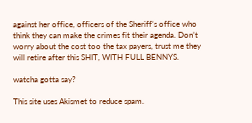against her office, officers of the Sheriff’s office who think they can make the crimes fit their agenda. Don’t worry about the cost too the tax payers, trust me they will retire after this SHIT, WITH FULL BENNYS.

watcha gotta say?

This site uses Akismet to reduce spam.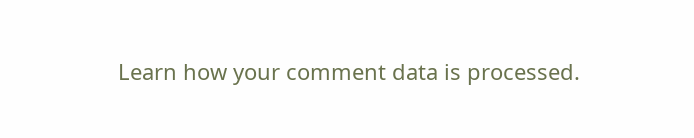Learn how your comment data is processed.